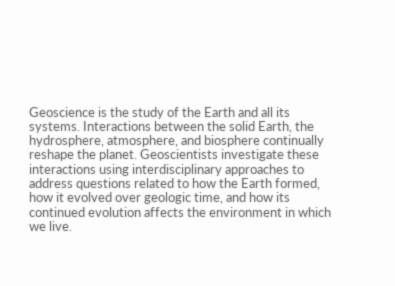Geoscience is the study of the Earth and all its systems. Interactions between the solid Earth, the hydrosphere, atmosphere, and biosphere continually reshape the planet. Geoscientists investigate these interactions using interdisciplinary approaches to address questions related to how the Earth formed, how it evolved over geologic time, and how its continued evolution affects the environment in which we live.